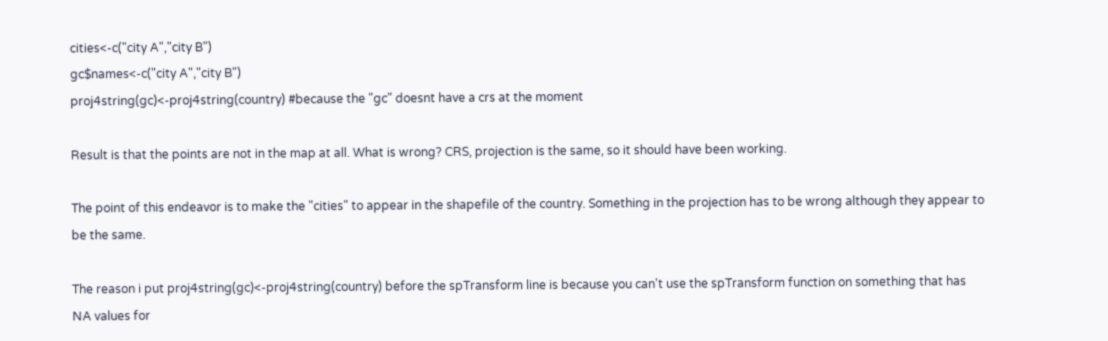cities<-c("city A","city B")
gc$names<-c("city A","city B")
proj4string(gc)<-proj4string(country) #because the "gc" doesnt have a crs at the moment

Result is that the points are not in the map at all. What is wrong? CRS, projection is the same, so it should have been working.

The point of this endeavor is to make the "cities" to appear in the shapefile of the country. Something in the projection has to be wrong although they appear to be the same.

The reason i put proj4string(gc)<-proj4string(country) before the spTransform line is because you can't use the spTransform function on something that has NA values for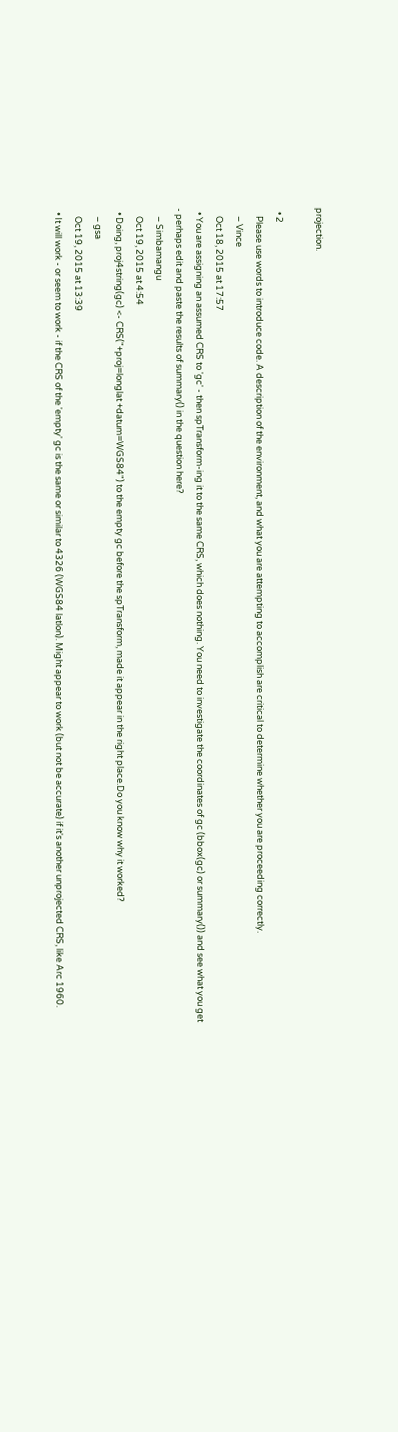projection.

  • 2
    Please use words to introduce code. A description of the environment, and what you are attempting to accomplish are critical to determine whether you are proceeding correctly.
    – Vince
    Oct 18, 2015 at 17:57
  • You are assigning an assumed CRS to 'gc' - then spTransform-ing it to the same CRS, which does nothing. You need to investigate the coordinates of gc (bbox(gc) or summary()) and see what you get - perhaps edit and paste the results of summary() in the question here?
    – Simbamangu
    Oct 19, 2015 at 4:54
  • Doing, proj4string(gc) <- CRS("+proj=longlat +datum=WGS84") to the empty gc before the spTransform, made it appear in the right place.Do you know why it worked?
    – gsa
    Oct 19, 2015 at 13:39
  • It will work - or seem to work - if the CRS of the 'empty' gc is the same or similar to 4326 (WGS84 latlon). Might appear to work (but not be accurate) if it's another unprojected CRS, like Arc 1960.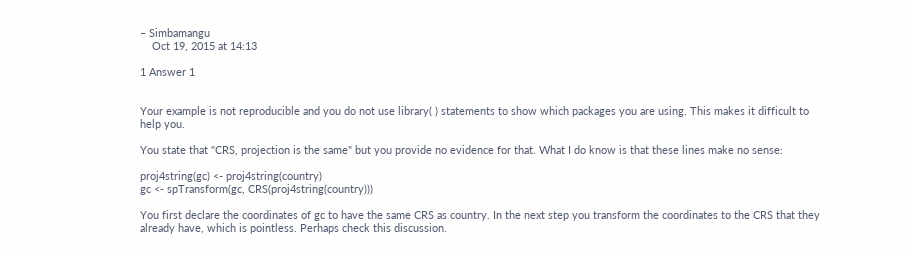– Simbamangu
    Oct 19, 2015 at 14:13

1 Answer 1


Your example is not reproducible and you do not use library( ) statements to show which packages you are using. This makes it difficult to help you.

You state that "CRS, projection is the same" but you provide no evidence for that. What I do know is that these lines make no sense:

proj4string(gc) <- proj4string(country)
gc <- spTransform(gc, CRS(proj4string(country)))

You first declare the coordinates of gc to have the same CRS as country. In the next step you transform the coordinates to the CRS that they already have, which is pointless. Perhaps check this discussion.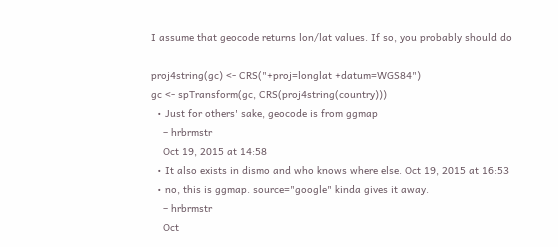I assume that geocode returns lon/lat values. If so, you probably should do

proj4string(gc) <- CRS("+proj=longlat +datum=WGS84")
gc <- spTransform(gc, CRS(proj4string(country)))
  • Just for others' sake, geocode is from ggmap
    – hrbrmstr
    Oct 19, 2015 at 14:58
  • It also exists in dismo and who knows where else. Oct 19, 2015 at 16:53
  • no, this is ggmap. source="google" kinda gives it away.
    – hrbrmstr
    Oct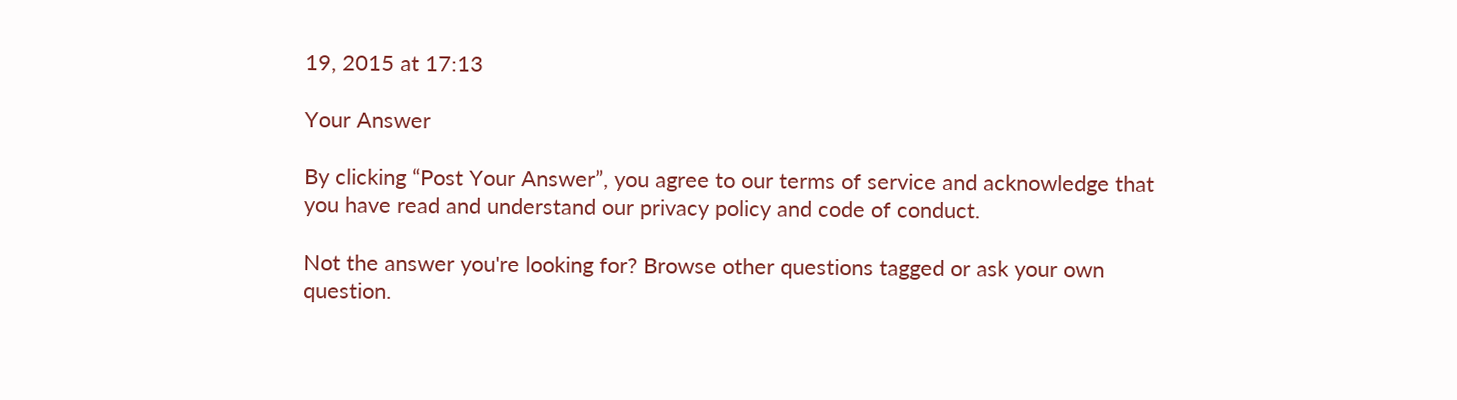19, 2015 at 17:13

Your Answer

By clicking “Post Your Answer”, you agree to our terms of service and acknowledge that you have read and understand our privacy policy and code of conduct.

Not the answer you're looking for? Browse other questions tagged or ask your own question.